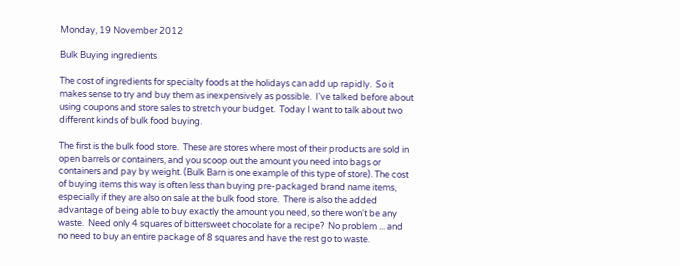Monday, 19 November 2012

Bulk Buying ingredients

The cost of ingredients for specialty foods at the holidays can add up rapidly.  So it makes sense to try and buy them as inexpensively as possible.  I've talked before about using coupons and store sales to stretch your budget.  Today I want to talk about two different kinds of bulk food buying.

The first is the bulk food store.  These are stores where most of their products are sold in open barrels or containers, and you scoop out the amount you need into bags or containers and pay by weight. (Bulk Barn is one example of this type of store). The cost of buying items this way is often less than buying pre-packaged brand name items, especially if they are also on sale at the bulk food store.  There is also the added advantage of being able to buy exactly the amount you need, so there won't be any waste.  Need only 4 squares of bittersweet chocolate for a recipe?  No problem ... and no need to buy an entire package of 8 squares and have the rest go to waste.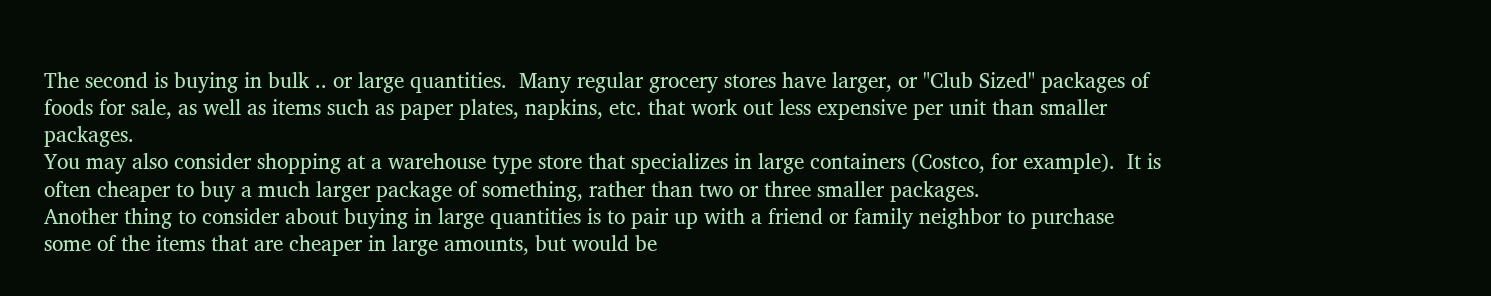The second is buying in bulk .. or large quantities.  Many regular grocery stores have larger, or "Club Sized" packages of foods for sale, as well as items such as paper plates, napkins, etc. that work out less expensive per unit than smaller packages.
You may also consider shopping at a warehouse type store that specializes in large containers (Costco, for example).  It is often cheaper to buy a much larger package of something, rather than two or three smaller packages.
Another thing to consider about buying in large quantities is to pair up with a friend or family neighbor to purchase some of the items that are cheaper in large amounts, but would be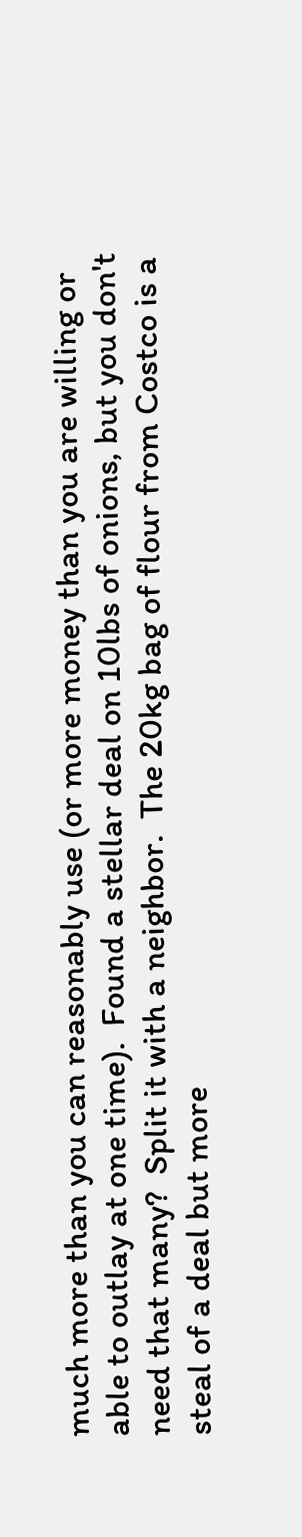much more than you can reasonably use (or more money than you are willing or able to outlay at one time).  Found a stellar deal on 10lbs of onions, but you don't need that many?  Split it with a neighbor.  The 20kg bag of flour from Costco is a steal of a deal but more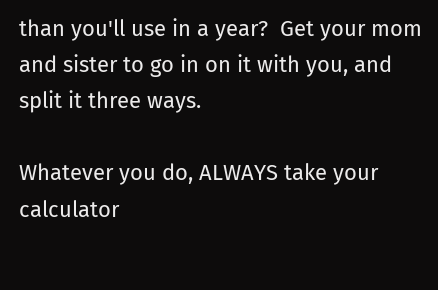than you'll use in a year?  Get your mom and sister to go in on it with you, and split it three ways.

Whatever you do, ALWAYS take your calculator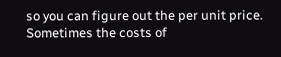so you can figure out the per unit price.  Sometimes the costs of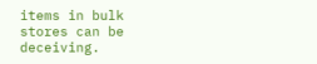items in bulk stores can be deceiving.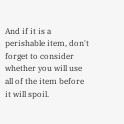And if it is a perishable item, don't forget to consider whether you will use all of the item before it will spoil.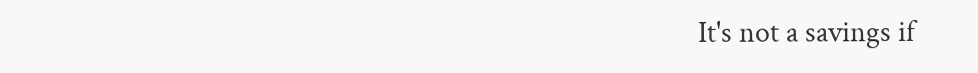It's not a savings if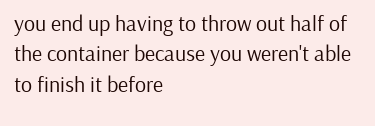you end up having to throw out half of the container because you weren't able to finish it before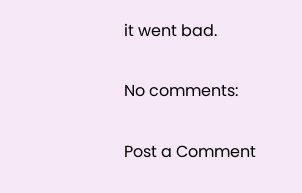it went bad.

No comments:

Post a Comment